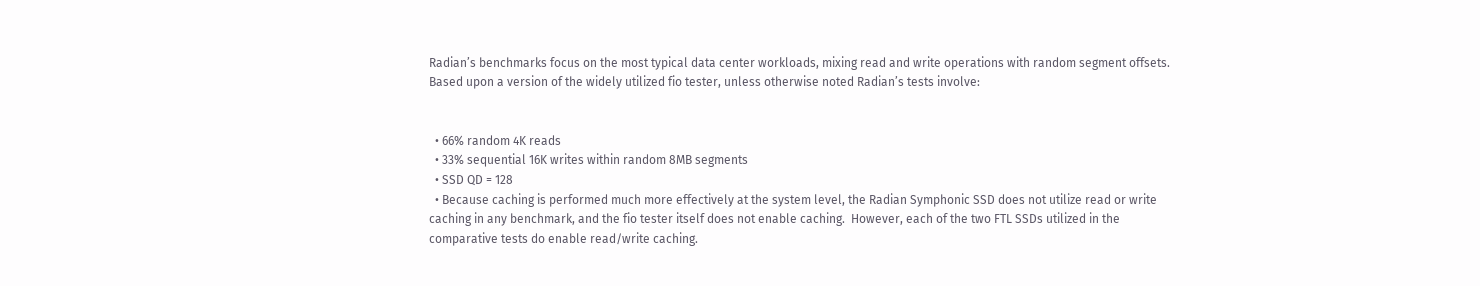Radian’s benchmarks focus on the most typical data center workloads, mixing read and write operations with random segment offsets.  Based upon a version of the widely utilized fio tester, unless otherwise noted Radian’s tests involve:


  • 66% random 4K reads
  • 33% sequential 16K writes within random 8MB segments
  • SSD QD = 128
  • Because caching is performed much more effectively at the system level, the Radian Symphonic SSD does not utilize read or write caching in any benchmark, and the fio tester itself does not enable caching.  However, each of the two FTL SSDs utilized in the comparative tests do enable read/write caching.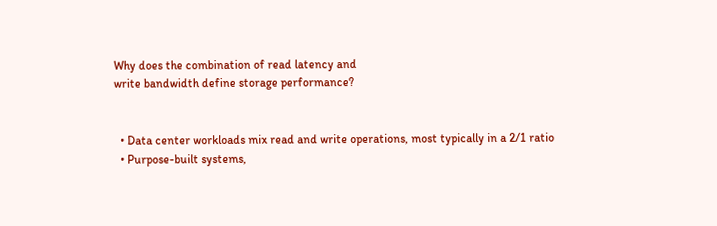Why does the combination of read latency and
write bandwidth define storage performance?


  • Data center workloads mix read and write operations, most typically in a 2/1 ratio
  • Purpose-built systems,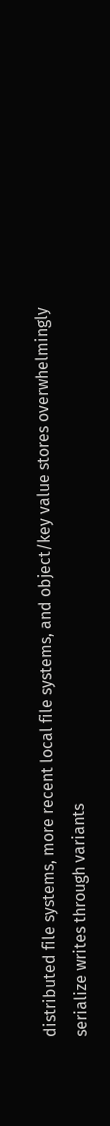distributed file systems, more recent local file systems, and object/key value stores overwhelmingly serialize writes through variants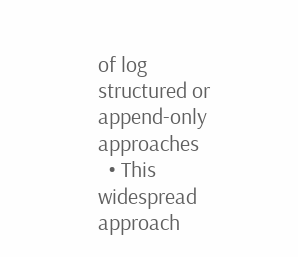of log structured or append-only approaches
  • This widespread approach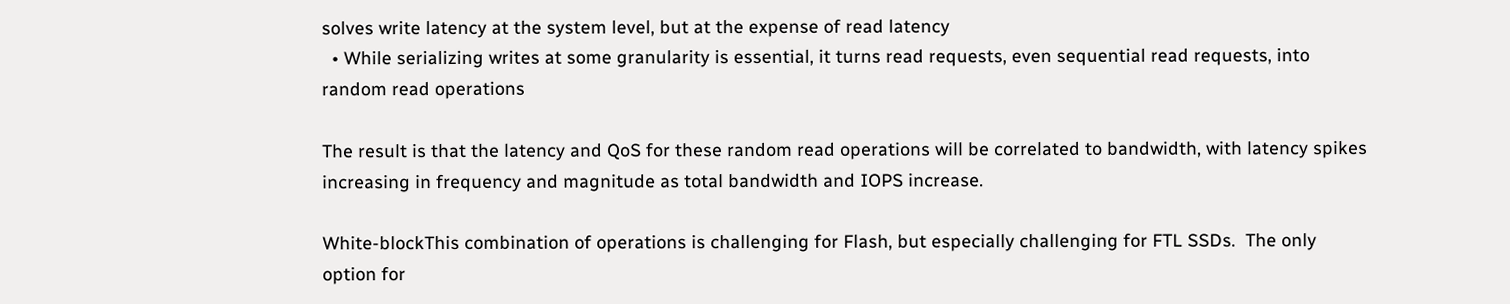solves write latency at the system level, but at the expense of read latency
  • While serializing writes at some granularity is essential, it turns read requests, even sequential read requests, into random read operations

The result is that the latency and QoS for these random read operations will be correlated to bandwidth, with latency spikes increasing in frequency and magnitude as total bandwidth and IOPS increase.

White-blockThis combination of operations is challenging for Flash, but especially challenging for FTL SSDs.  The only option for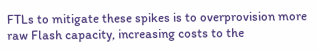FTLs to mitigate these spikes is to overprovision more raw Flash capacity, increasing costs to the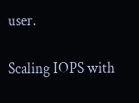user.

Scaling IOPS with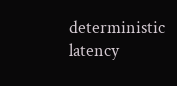deterministic latency